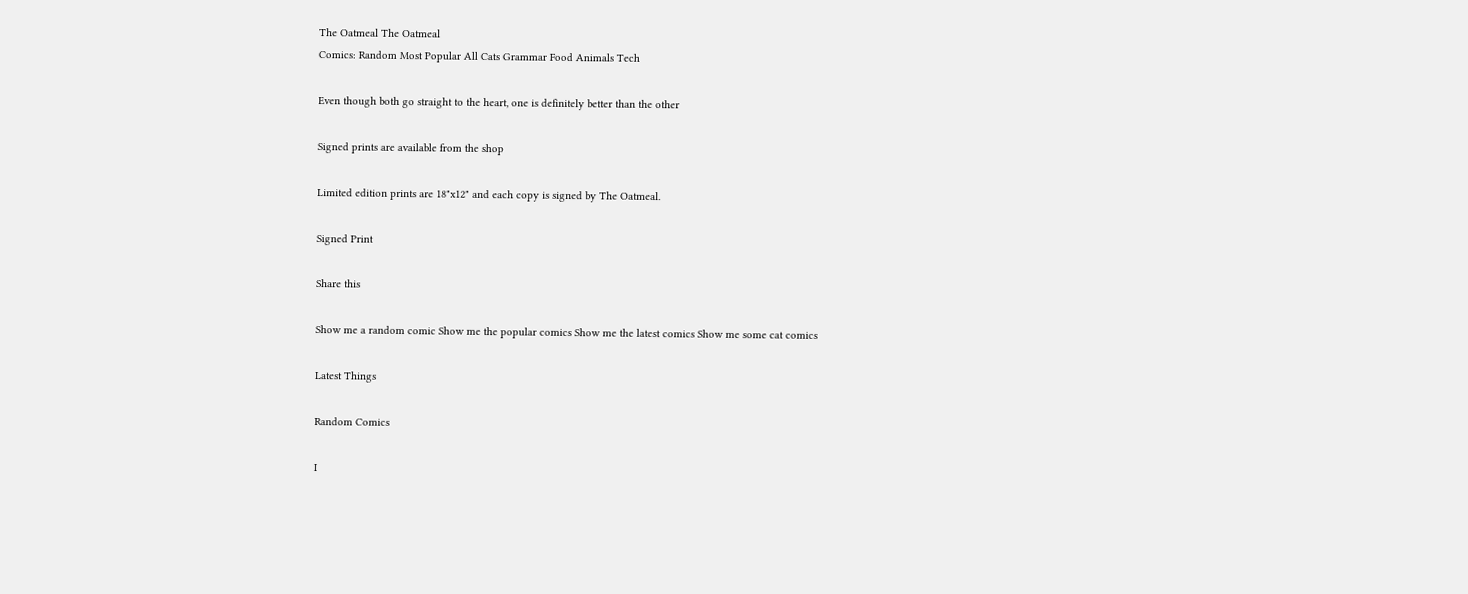The Oatmeal The Oatmeal
Comics: Random Most Popular All Cats Grammar Food Animals Tech

Even though both go straight to the heart, one is definitely better than the other

Signed prints are available from the shop

Limited edition prints are 18"x12" and each copy is signed by The Oatmeal.

Signed Print

Share this

Show me a random comic Show me the popular comics Show me the latest comics Show me some cat comics

Latest Things

Random Comics

I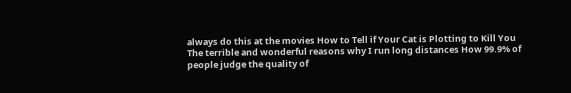always do this at the movies How to Tell if Your Cat is Plotting to Kill You
The terrible and wonderful reasons why I run long distances How 99.9% of people judge the quality of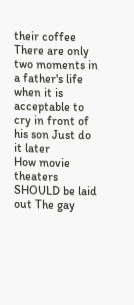their coffee There are only two moments in a father's life when it is acceptable to cry in front of his son Just do it later
How movie theaters SHOULD be laid out The gay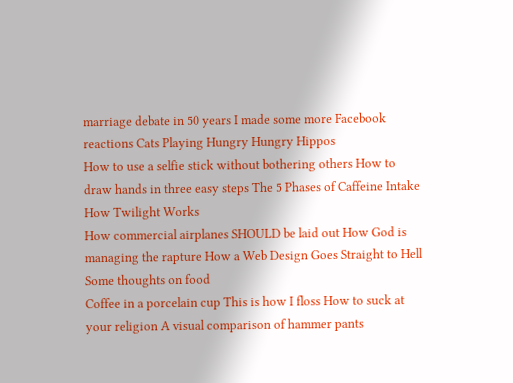marriage debate in 50 years I made some more Facebook reactions Cats Playing Hungry Hungry Hippos
How to use a selfie stick without bothering others How to draw hands in three easy steps The 5 Phases of Caffeine Intake How Twilight Works
How commercial airplanes SHOULD be laid out How God is managing the rapture How a Web Design Goes Straight to Hell Some thoughts on food
Coffee in a porcelain cup This is how I floss How to suck at your religion A visual comparison of hammer pants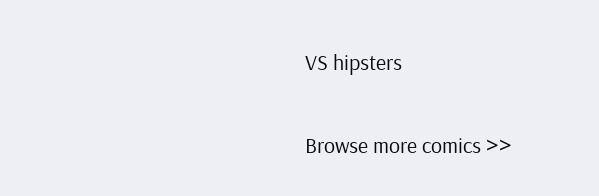VS hipsters

Browse more comics >>